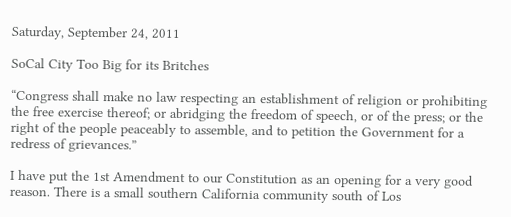Saturday, September 24, 2011

SoCal City Too Big for its Britches

“Congress shall make no law respecting an establishment of religion or prohibiting the free exercise thereof; or abridging the freedom of speech, or of the press; or the right of the people peaceably to assemble, and to petition the Government for a redress of grievances.”

I have put the 1st Amendment to our Constitution as an opening for a very good reason. There is a small southern California community south of Los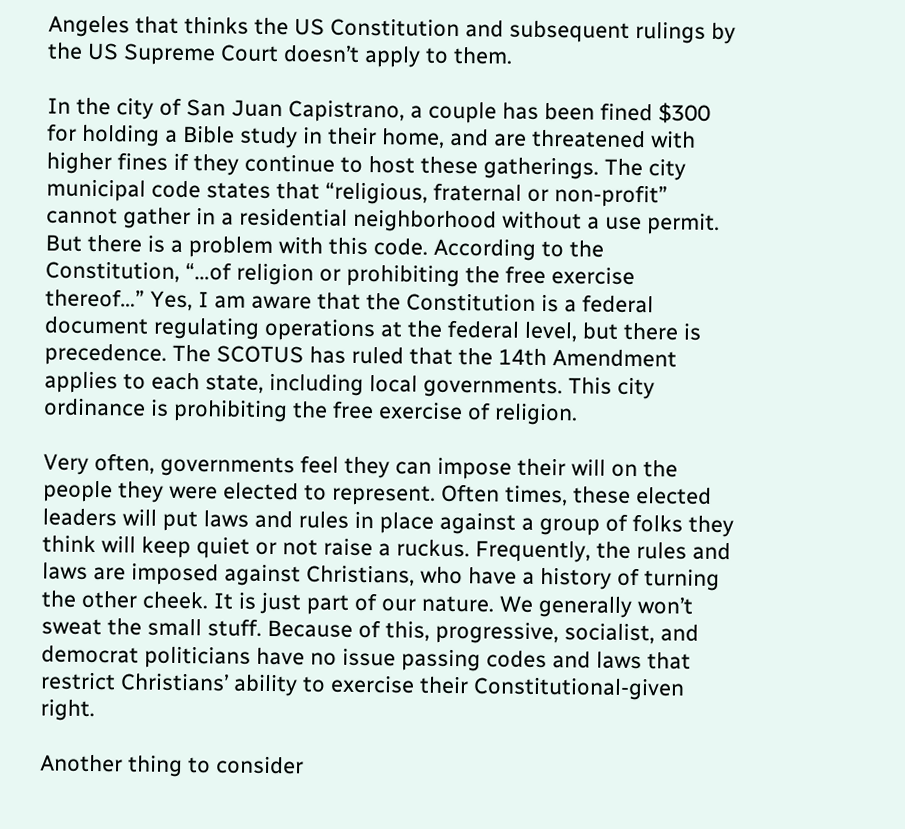Angeles that thinks the US Constitution and subsequent rulings by the US Supreme Court doesn’t apply to them.

In the city of San Juan Capistrano, a couple has been fined $300 for holding a Bible study in their home, and are threatened with higher fines if they continue to host these gatherings. The city municipal code states that “religious, fraternal or non-profit” cannot gather in a residential neighborhood without a use permit. But there is a problem with this code. According to the Constitution, “…of religion or prohibiting the free exercise thereof…” Yes, I am aware that the Constitution is a federal document regulating operations at the federal level, but there is precedence. The SCOTUS has ruled that the 14th Amendment applies to each state, including local governments. This city ordinance is prohibiting the free exercise of religion.

Very often, governments feel they can impose their will on the people they were elected to represent. Often times, these elected leaders will put laws and rules in place against a group of folks they think will keep quiet or not raise a ruckus. Frequently, the rules and laws are imposed against Christians, who have a history of turning the other cheek. It is just part of our nature. We generally won’t sweat the small stuff. Because of this, progressive, socialist, and democrat politicians have no issue passing codes and laws that restrict Christians’ ability to exercise their Constitutional-given right.

Another thing to consider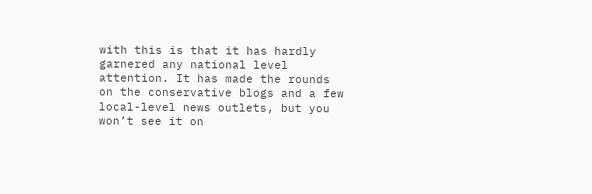with this is that it has hardly garnered any national level attention. It has made the rounds on the conservative blogs and a few local-level news outlets, but you won’t see it on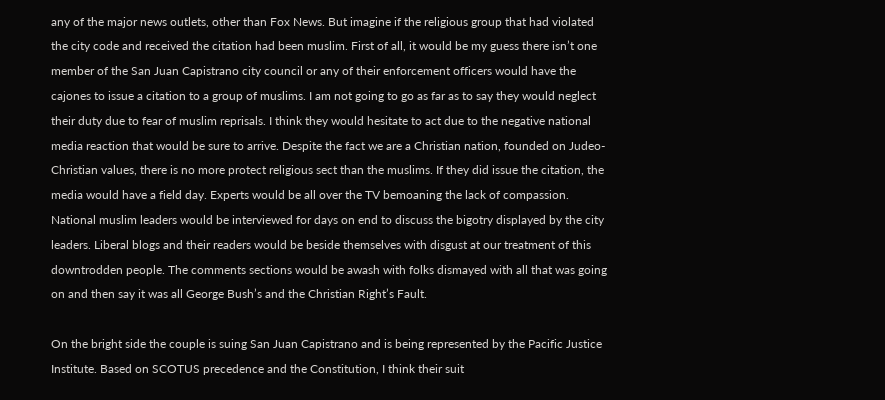any of the major news outlets, other than Fox News. But imagine if the religious group that had violated the city code and received the citation had been muslim. First of all, it would be my guess there isn’t one member of the San Juan Capistrano city council or any of their enforcement officers would have the cajones to issue a citation to a group of muslims. I am not going to go as far as to say they would neglect their duty due to fear of muslim reprisals. I think they would hesitate to act due to the negative national media reaction that would be sure to arrive. Despite the fact we are a Christian nation, founded on Judeo-Christian values, there is no more protect religious sect than the muslims. If they did issue the citation, the media would have a field day. Experts would be all over the TV bemoaning the lack of compassion. National muslim leaders would be interviewed for days on end to discuss the bigotry displayed by the city leaders. Liberal blogs and their readers would be beside themselves with disgust at our treatment of this downtrodden people. The comments sections would be awash with folks dismayed with all that was going on and then say it was all George Bush’s and the Christian Right’s Fault.

On the bright side the couple is suing San Juan Capistrano and is being represented by the Pacific Justice Institute. Based on SCOTUS precedence and the Constitution, I think their suit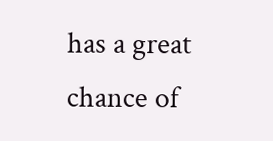has a great chance of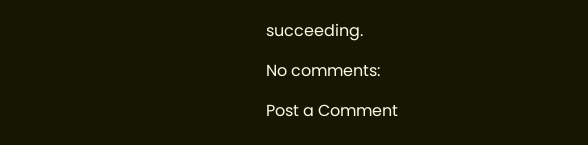succeeding.

No comments:

Post a Comment